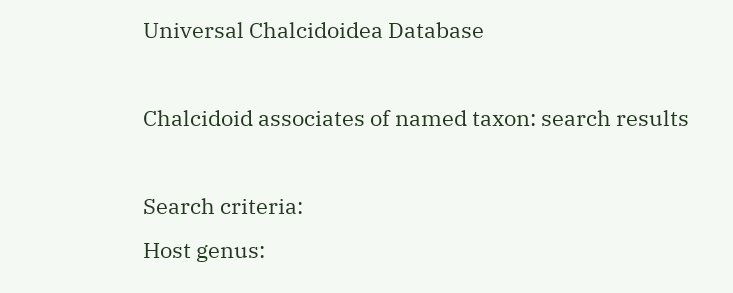Universal Chalcidoidea Database

Chalcidoid associates of named taxon: search results

Search criteria:
Host genus: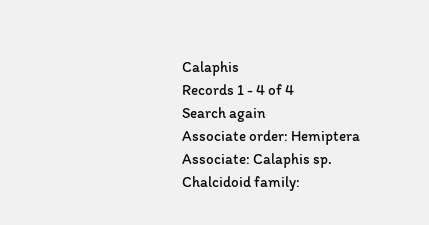Calaphis
Records 1 - 4 of 4
Search again
Associate order: Hemiptera
Associate: Calaphis sp.
Chalcidoid family: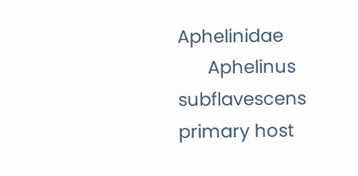Aphelinidae
      Aphelinus subflavescens    primary host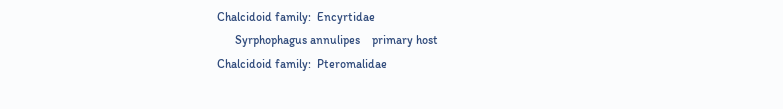Chalcidoid family:  Encyrtidae
      Syrphophagus annulipes    primary host
Chalcidoid family:  Pteromalidae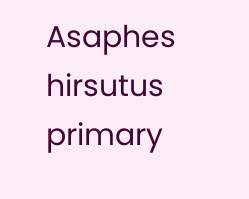Asaphes hirsutus    primary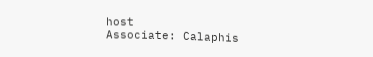host
Associate: Calaphis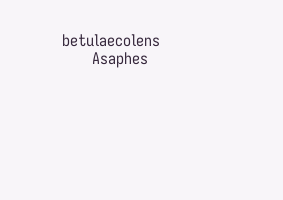betulaecolens
      Asaphes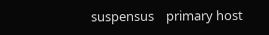suspensus    primary host